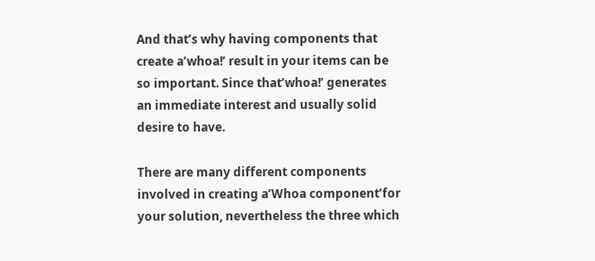And that’s why having components that create a’whoa!’ result in your items can be so important. Since that’whoa!’ generates an immediate interest and usually solid desire to have.

There are many different components involved in creating a’Whoa component’for your solution, nevertheless the three which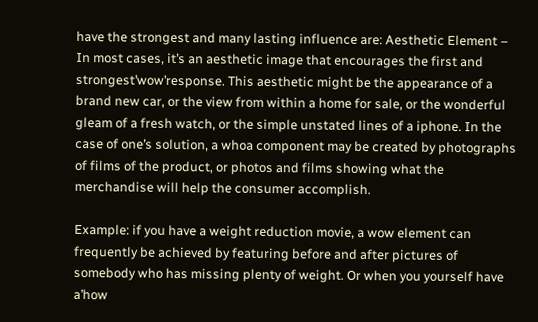have the strongest and many lasting influence are: Aesthetic Element – In most cases, it’s an aesthetic image that encourages the first and strongest’wow’response. This aesthetic might be the appearance of a brand new car, or the view from within a home for sale, or the wonderful gleam of a fresh watch, or the simple unstated lines of a iphone. In the case of one’s solution, a whoa component may be created by photographs of films of the product, or photos and films showing what the merchandise will help the consumer accomplish.

Example: if you have a weight reduction movie, a wow element can frequently be achieved by featuring before and after pictures of somebody who has missing plenty of weight. Or when you yourself have a’how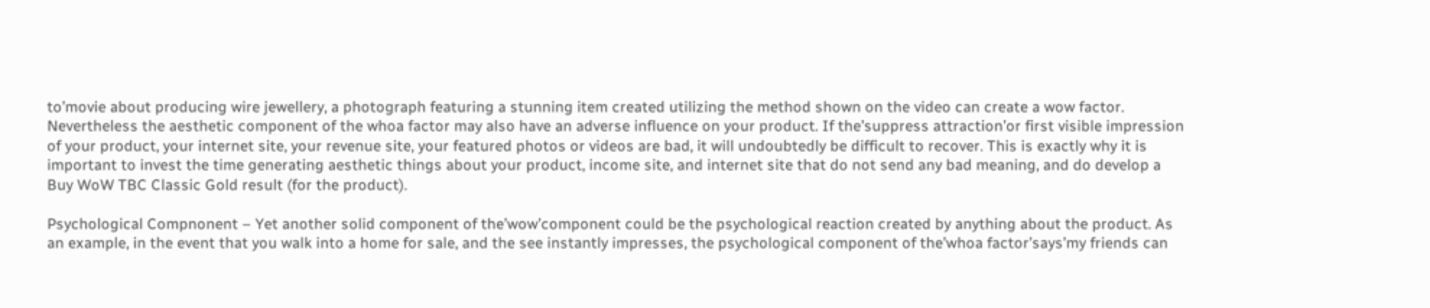to’movie about producing wire jewellery, a photograph featuring a stunning item created utilizing the method shown on the video can create a wow factor. Nevertheless the aesthetic component of the whoa factor may also have an adverse influence on your product. If the’suppress attraction’or first visible impression of your product, your internet site, your revenue site, your featured photos or videos are bad, it will undoubtedly be difficult to recover. This is exactly why it is important to invest the time generating aesthetic things about your product, income site, and internet site that do not send any bad meaning, and do develop a Buy WoW TBC Classic Gold result (for the product).

Psychological Compnonent – Yet another solid component of the’wow’component could be the psychological reaction created by anything about the product. As an example, in the event that you walk into a home for sale, and the see instantly impresses, the psychological component of the’whoa factor’says’my friends can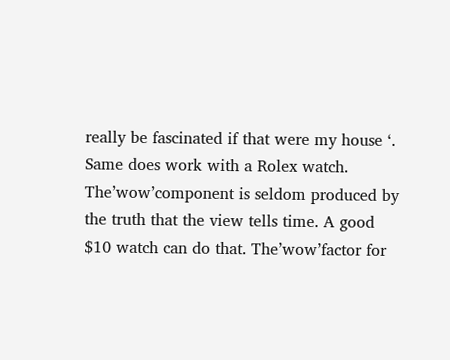really be fascinated if that were my house ‘. Same does work with a Rolex watch. The’wow’component is seldom produced by the truth that the view tells time. A good $10 watch can do that. The’wow’factor for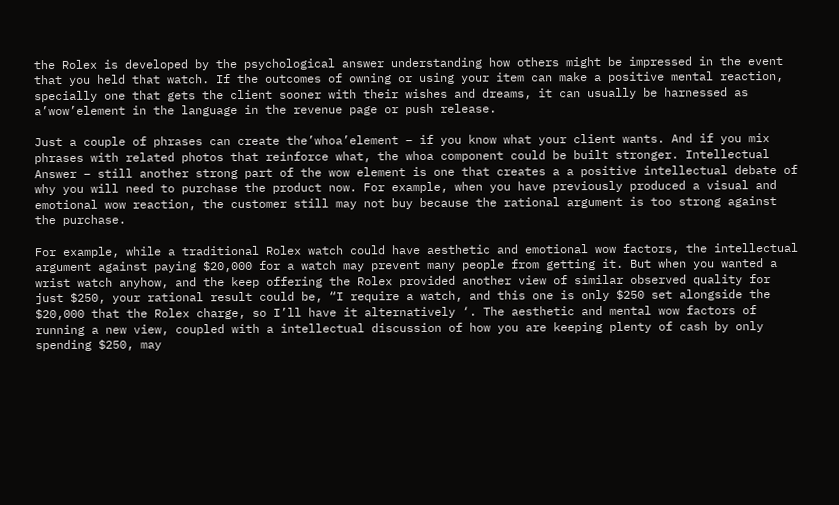the Rolex is developed by the psychological answer understanding how others might be impressed in the event that you held that watch. If the outcomes of owning or using your item can make a positive mental reaction, specially one that gets the client sooner with their wishes and dreams, it can usually be harnessed as a’wow’element in the language in the revenue page or push release.

Just a couple of phrases can create the’whoa’element – if you know what your client wants. And if you mix phrases with related photos that reinforce what, the whoa component could be built stronger. Intellectual Answer – still another strong part of the wow element is one that creates a a positive intellectual debate of why you will need to purchase the product now. For example, when you have previously produced a visual and emotional wow reaction, the customer still may not buy because the rational argument is too strong against the purchase.

For example, while a traditional Rolex watch could have aesthetic and emotional wow factors, the intellectual argument against paying $20,000 for a watch may prevent many people from getting it. But when you wanted a wrist watch anyhow, and the keep offering the Rolex provided another view of similar observed quality for just $250, your rational result could be, “I require a watch, and this one is only $250 set alongside the $20,000 that the Rolex charge, so I’ll have it alternatively ‘. The aesthetic and mental wow factors of running a new view, coupled with a intellectual discussion of how you are keeping plenty of cash by only spending $250, may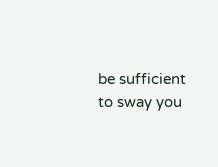be sufficient to sway you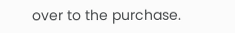over to the purchase.